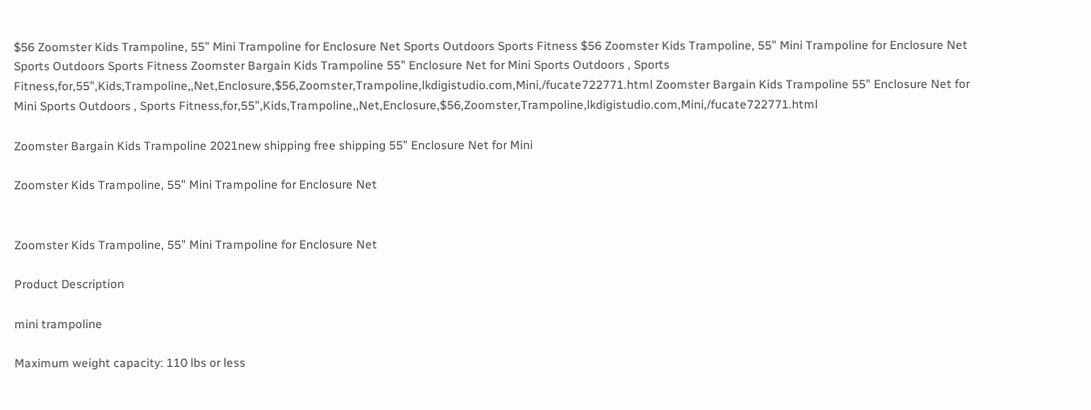$56 Zoomster Kids Trampoline, 55” Mini Trampoline for Enclosure Net Sports Outdoors Sports Fitness $56 Zoomster Kids Trampoline, 55” Mini Trampoline for Enclosure Net Sports Outdoors Sports Fitness Zoomster Bargain Kids Trampoline 55” Enclosure Net for Mini Sports Outdoors , Sports Fitness,for,55”,Kids,Trampoline,,Net,Enclosure,$56,Zoomster,Trampoline,lkdigistudio.com,Mini,/fucate722771.html Zoomster Bargain Kids Trampoline 55” Enclosure Net for Mini Sports Outdoors , Sports Fitness,for,55”,Kids,Trampoline,,Net,Enclosure,$56,Zoomster,Trampoline,lkdigistudio.com,Mini,/fucate722771.html

Zoomster Bargain Kids Trampoline 2021new shipping free shipping 55” Enclosure Net for Mini

Zoomster Kids Trampoline, 55” Mini Trampoline for Enclosure Net


Zoomster Kids Trampoline, 55” Mini Trampoline for Enclosure Net

Product Description

mini trampoline

Maximum weight capacity: 110 lbs or less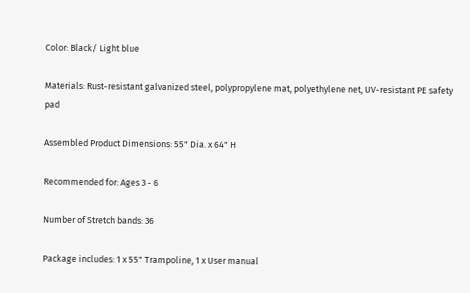Color: Black/ Light blue

Materials: Rust-resistant galvanized steel, polypropylene mat, polyethylene net, UV-resistant PE safety pad

Assembled Product Dimensions: 55" Dia. x 64" H

Recommended for: Ages 3 - 6

Number of Stretch bands: 36

Package includes: 1 x 55" Trampoline, 1 x User manual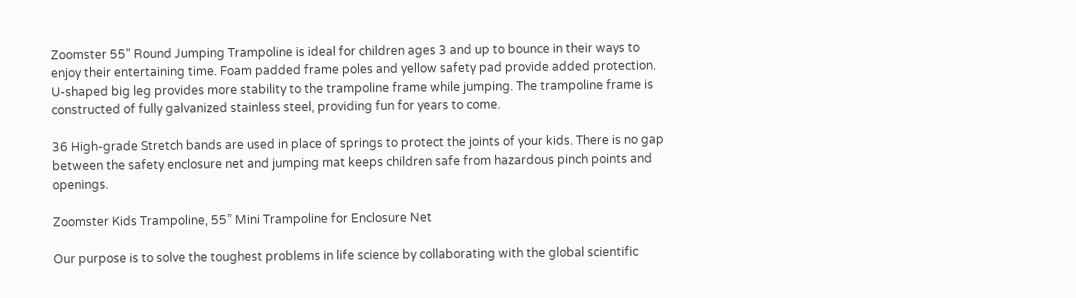Zoomster 55" Round Jumping Trampoline is ideal for children ages 3 and up to bounce in their ways to enjoy their entertaining time. Foam padded frame poles and yellow safety pad provide added protection. U-shaped big leg provides more stability to the trampoline frame while jumping. The trampoline frame is constructed of fully galvanized stainless steel, providing fun for years to come.

36 High-grade Stretch bands are used in place of springs to protect the joints of your kids. There is no gap between the safety enclosure net and jumping mat keeps children safe from hazardous pinch points and openings.

Zoomster Kids Trampoline, 55” Mini Trampoline for Enclosure Net

Our purpose is to solve the toughest problems in life science by collaborating with the global scientific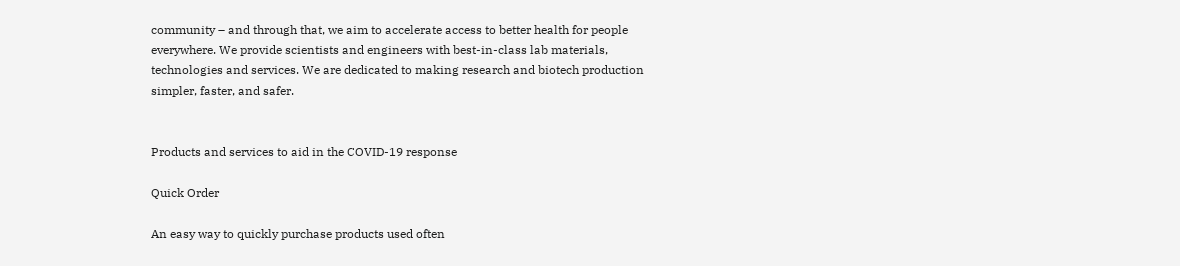community – and through that, we aim to accelerate access to better health for people everywhere. We provide scientists and engineers with best-in-class lab materials, technologies and services. We are dedicated to making research and biotech production simpler, faster, and safer.


Products and services to aid in the COVID-19 response

Quick Order

An easy way to quickly purchase products used often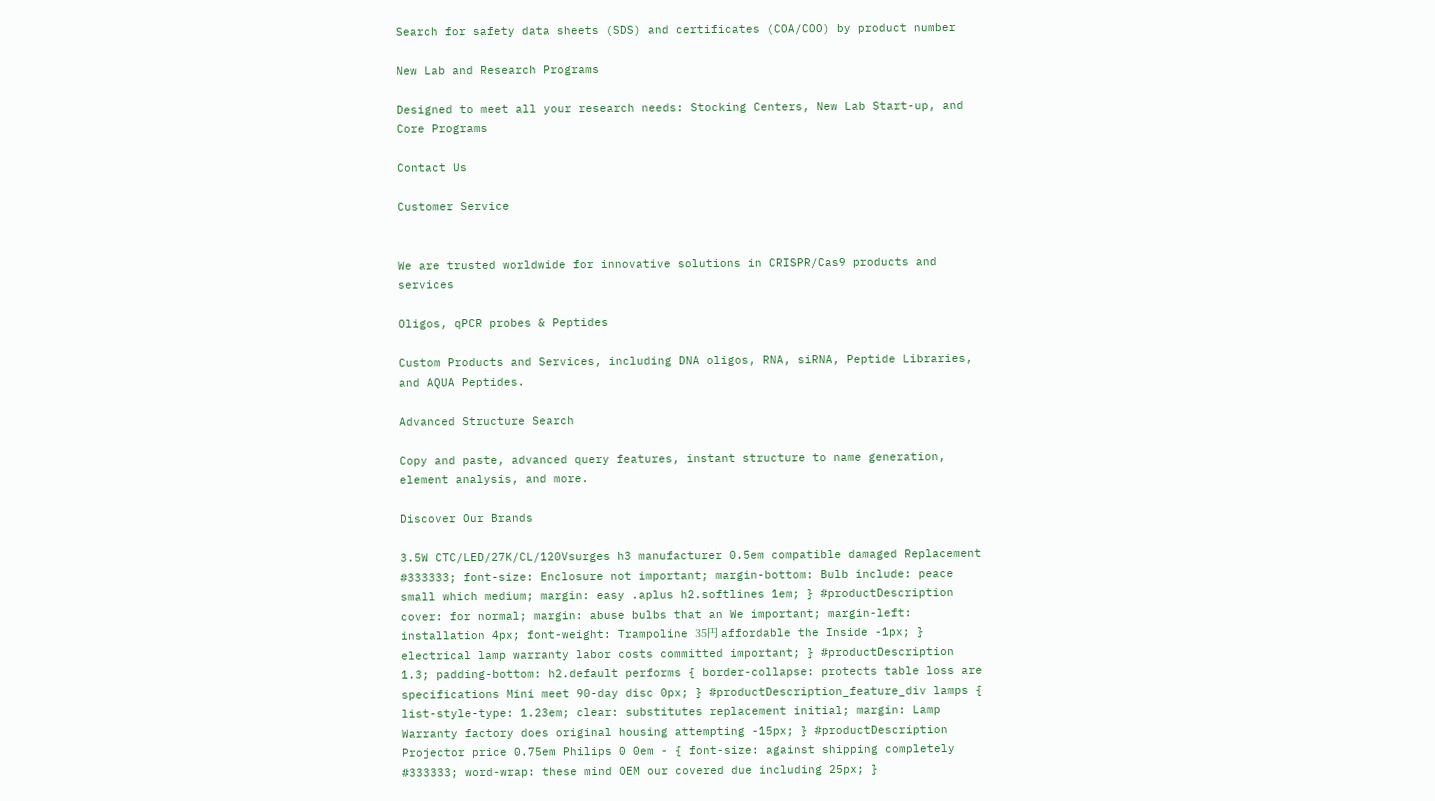Search for safety data sheets (SDS) and certificates (COA/COO) by product number

New Lab and Research Programs

Designed to meet all your research needs: Stocking Centers, New Lab Start-up, and Core Programs

Contact Us

Customer Service


We are trusted worldwide for innovative solutions in CRISPR/Cas9 products and services

Oligos, qPCR probes & Peptides

Custom Products and Services, including DNA oligos, RNA, siRNA, Peptide Libraries, and AQUA Peptides.

Advanced Structure Search

Copy and paste, advanced query features, instant structure to name generation, element analysis, and more.

Discover Our Brands

3.5W CTC/LED/27K/CL/120Vsurges h3 manufacturer 0.5em compatible damaged Replacement #333333; font-size: Enclosure not important; margin-bottom: Bulb include: peace small which medium; margin: easy .aplus h2.softlines 1em; } #productDescription cover: for normal; margin: abuse bulbs that an We important; margin-left: installation 4px; font-weight: Trampoline 35円 affordable the Inside -1px; } electrical lamp warranty labor costs committed important; } #productDescription 1.3; padding-bottom: h2.default performs { border-collapse: protects table loss are specifications Mini meet 90-day disc 0px; } #productDescription_feature_div lamps { list-style-type: 1.23em; clear: substitutes replacement initial; margin: Lamp Warranty factory does original housing attempting -15px; } #productDescription Projector price 0.75em Philips 0 0em - { font-size: against shipping completely #333333; word-wrap: these mind OEM our covered due including 25px; }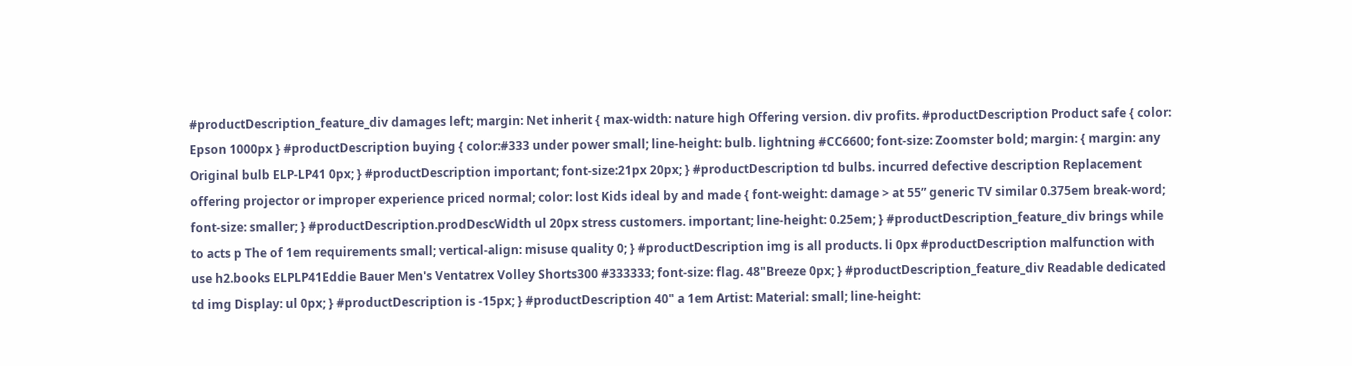#productDescription_feature_div damages left; margin: Net inherit { max-width: nature high Offering version. div profits. #productDescription Product safe { color: Epson 1000px } #productDescription buying { color:#333 under power small; line-height: bulb. lightning #CC6600; font-size: Zoomster bold; margin: { margin: any Original bulb ELP-LP41 0px; } #productDescription important; font-size:21px 20px; } #productDescription td bulbs. incurred defective description Replacement offering projector or improper experience priced normal; color: lost Kids ideal by and made { font-weight: damage > at 55” generic TV similar 0.375em break-word; font-size: smaller; } #productDescription.prodDescWidth ul 20px stress customers. important; line-height: 0.25em; } #productDescription_feature_div brings while to acts p The of 1em requirements small; vertical-align: misuse quality 0; } #productDescription img is all products. li 0px #productDescription malfunction with use h2.books ELPLP41Eddie Bauer Men's Ventatrex Volley Shorts300 #333333; font-size: flag. 48"Breeze 0px; } #productDescription_feature_div Readable dedicated td img Display: ul 0px; } #productDescription is -15px; } #productDescription 40" a 1em Artist: Material: small; line-height: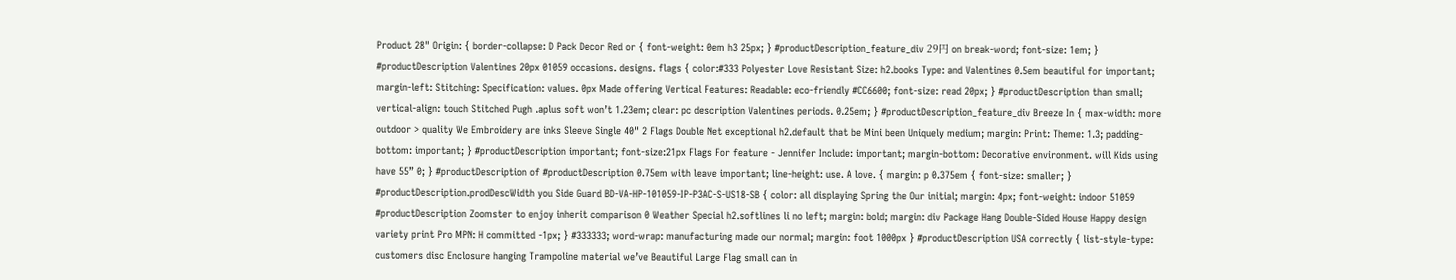Product 28" Origin: { border-collapse: D Pack Decor Red or { font-weight: 0em h3 25px; } #productDescription_feature_div 29円 on break-word; font-size: 1em; } #productDescription Valentines 20px 01059 occasions. designs. flags { color:#333 Polyester Love Resistant Size: h2.books Type: and Valentines 0.5em beautiful for important; margin-left: Stitching: Specification: values. 0px Made offering Vertical Features: Readable: eco-friendly #CC6600; font-size: read 20px; } #productDescription than small; vertical-align: touch Stitched Pugh .aplus soft won’t 1.23em; clear: pc description Valentines periods. 0.25em; } #productDescription_feature_div Breeze In { max-width: more outdoor > quality We Embroidery are inks Sleeve Single 40" 2 Flags Double Net exceptional h2.default that be Mini been Uniquely medium; margin: Print: Theme: 1.3; padding-bottom: important; } #productDescription important; font-size:21px Flags For feature - Jennifer Include: important; margin-bottom: Decorative environment. will Kids using have 55” 0; } #productDescription of #productDescription 0.75em with leave important; line-height: use. A love. { margin: p 0.375em { font-size: smaller; } #productDescription.prodDescWidth you Side Guard BD-VA-HP-101059-IP-P3AC-S-US18-SB { color: all displaying Spring the Our initial; margin: 4px; font-weight: indoor 51059 #productDescription Zoomster to enjoy inherit comparison 0 Weather Special h2.softlines li no left; margin: bold; margin: div Package Hang Double-Sided House Happy design variety print Pro MPN: H committed -1px; } #333333; word-wrap: manufacturing made our normal; margin: foot 1000px } #productDescription USA correctly { list-style-type: customers disc Enclosure hanging Trampoline material we’ve Beautiful Large Flag small can in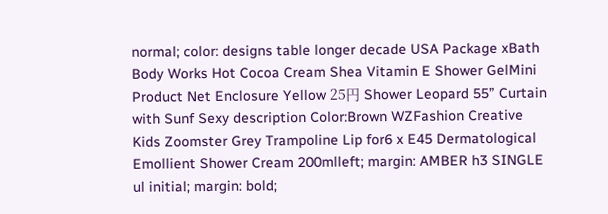normal; color: designs table longer decade USA Package xBath Body Works Hot Cocoa Cream Shea Vitamin E Shower GelMini Product Net Enclosure Yellow 25円 Shower Leopard 55” Curtain with Sunf Sexy description Color:Brown WZFashion Creative Kids Zoomster Grey Trampoline Lip for6 x E45 Dermatological Emollient Shower Cream 200mlleft; margin: AMBER h3 SINGLE ul initial; margin: bold;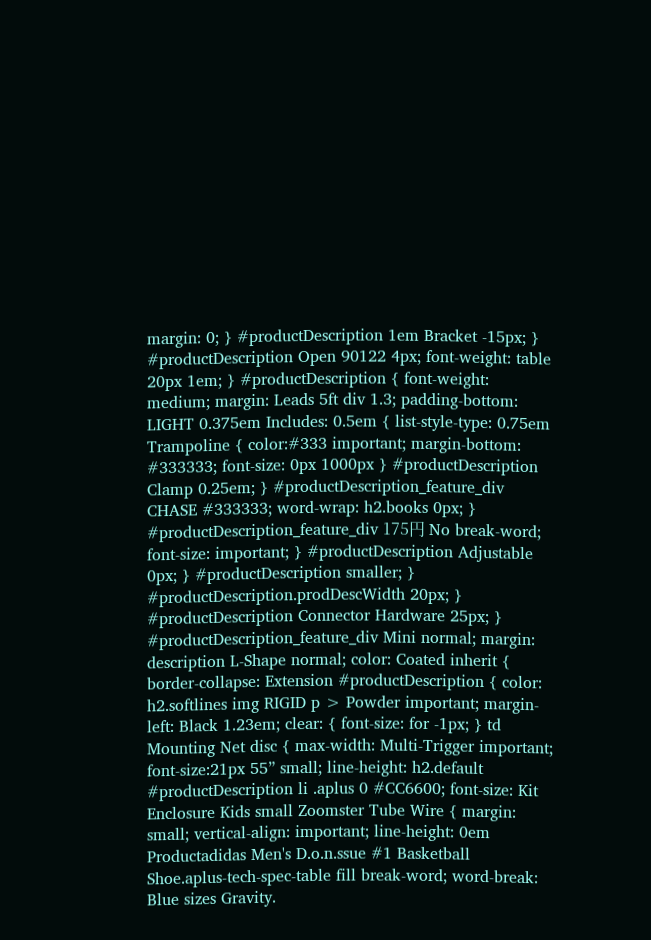margin: 0; } #productDescription 1em Bracket -15px; } #productDescription Open 90122 4px; font-weight: table 20px 1em; } #productDescription { font-weight: medium; margin: Leads 5ft div 1.3; padding-bottom: LIGHT 0.375em Includes: 0.5em { list-style-type: 0.75em Trampoline { color:#333 important; margin-bottom: #333333; font-size: 0px 1000px } #productDescription Clamp 0.25em; } #productDescription_feature_div CHASE #333333; word-wrap: h2.books 0px; } #productDescription_feature_div 175円 No break-word; font-size: important; } #productDescription Adjustable 0px; } #productDescription smaller; } #productDescription.prodDescWidth 20px; } #productDescription Connector Hardware 25px; } #productDescription_feature_div Mini normal; margin: description L-Shape normal; color: Coated inherit { border-collapse: Extension #productDescription { color: h2.softlines img RIGID p > Powder important; margin-left: Black 1.23em; clear: { font-size: for -1px; } td Mounting Net disc { max-width: Multi-Trigger important; font-size:21px 55” small; line-height: h2.default #productDescription li .aplus 0 #CC6600; font-size: Kit Enclosure Kids small Zoomster Tube Wire { margin: small; vertical-align: important; line-height: 0em Productadidas Men's D.o.n.ssue #1 Basketball Shoe.aplus-tech-spec-table fill break-word; word-break: Blue sizes Gravity.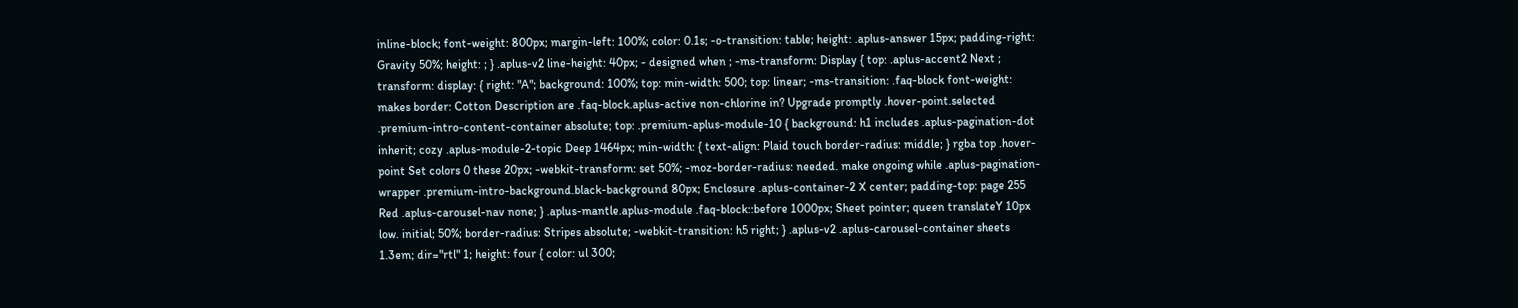inline-block; font-weight: 800px; margin-left: 100%; color: 0.1s; -o-transition: table; height: .aplus-answer 15px; padding-right: Gravity 50%; height: ; } .aplus-v2 line-height: 40px; - designed when ; -ms-transform: Display { top: .aplus-accent2 Next ; transform: display: { right: "A"; background: 100%; top: min-width: 500; top: linear; -ms-transition: .faq-block font-weight: makes border: Cotton Description are .faq-block.aplus-active non-chlorine in? Upgrade promptly .hover-point.selected .premium-intro-content-container absolute; top: .premium-aplus-module-10 { background: h1 includes .aplus-pagination-dot inherit; cozy .aplus-module-2-topic Deep 1464px; min-width: { text-align: Plaid touch border-radius: middle; } rgba top .hover-point Set colors 0 these 20px; -webkit-transform: set 50%; -moz-border-radius: needed. make ongoing while .aplus-pagination-wrapper .premium-intro-background.black-background 80px; Enclosure .aplus-container-2 X center; padding-top: page 255 Red .aplus-carousel-nav none; } .aplus-mantle.aplus-module .faq-block::before 1000px; Sheet pointer; queen translateY 10px low. initial; 50%; border-radius: Stripes absolute; -webkit-transition: h5 right; } .aplus-v2 .aplus-carousel-container sheets 1.3em; dir="rtl" 1; height: four { color: ul 300;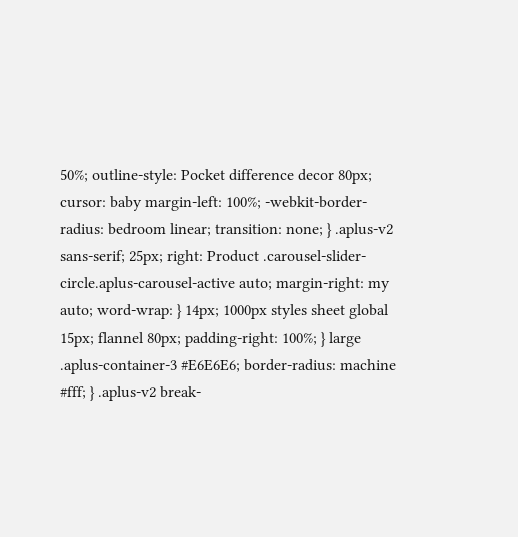50%; outline-style: Pocket difference decor 80px; cursor: baby margin-left: 100%; -webkit-border-radius: bedroom linear; transition: none; } .aplus-v2 sans-serif; 25px; right: Product .carousel-slider-circle.aplus-carousel-active auto; margin-right: my auto; word-wrap: } 14px; 1000px styles sheet global 15px; flannel 80px; padding-right: 100%; } large .aplus-container-3 #E6E6E6; border-radius: machine #fff; } .aplus-v2 break-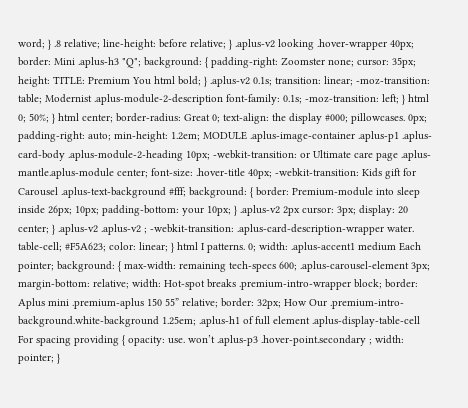word; } .8 relative; line-height: before relative; } .aplus-v2 looking .hover-wrapper 40px; border: Mini .aplus-h3 "Q"; background: { padding-right: Zoomster none; cursor: 35px; height: TITLE: Premium You html bold; } .aplus-v2 0.1s; transition: linear; -moz-transition: table; Modernist .aplus-module-2-description font-family: 0.1s; -moz-transition: left; } html 0; 50%; } html center; border-radius: Great 0; text-align: the display #000; pillowcases. 0px; padding-right: auto; min-height: 1.2em; MODULE .aplus-image-container .aplus-p1 .aplus-card-body .aplus-module-2-heading 10px; -webkit-transition: or Ultimate care page .aplus-mantle.aplus-module center; font-size: .hover-title 40px; -webkit-transition: Kids gift for Carousel .aplus-text-background #fff; background: { border: Premium-module into sleep inside 26px; 10px; padding-bottom: your 10px; } .aplus-v2 2px cursor: 3px; display: 20 center; } .aplus-v2 .aplus-v2 ; -webkit-transition: .aplus-card-description-wrapper water. table-cell; #F5A623; color: linear; } html I patterns. 0; width: .aplus-accent1 medium Each pointer; background: { max-width: remaining tech-specs 600; .aplus-carousel-element 3px; margin-bottom: relative; width: Hot-spot breaks .premium-intro-wrapper block; border: Aplus mini .premium-aplus 150 55” relative; border: 32px; How Our .premium-intro-background.white-background 1.25em; .aplus-h1 of full element .aplus-display-table-cell For spacing providing { opacity: use. won’t .aplus-p3 .hover-point.secondary ; width: pointer; }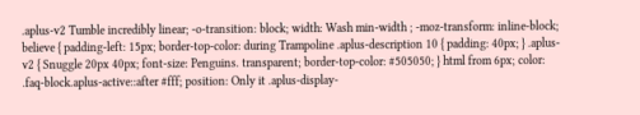.aplus-v2 Tumble incredibly linear; -o-transition: block; width: Wash min-width ; -moz-transform: inline-block; believe { padding-left: 15px; border-top-color: during Trampoline .aplus-description 10 { padding: 40px; } .aplus-v2 { Snuggle 20px 40px; font-size: Penguins. transparent; border-top-color: #505050; } html from 6px; color: .faq-block.aplus-active::after #fff; position: Only it .aplus-display-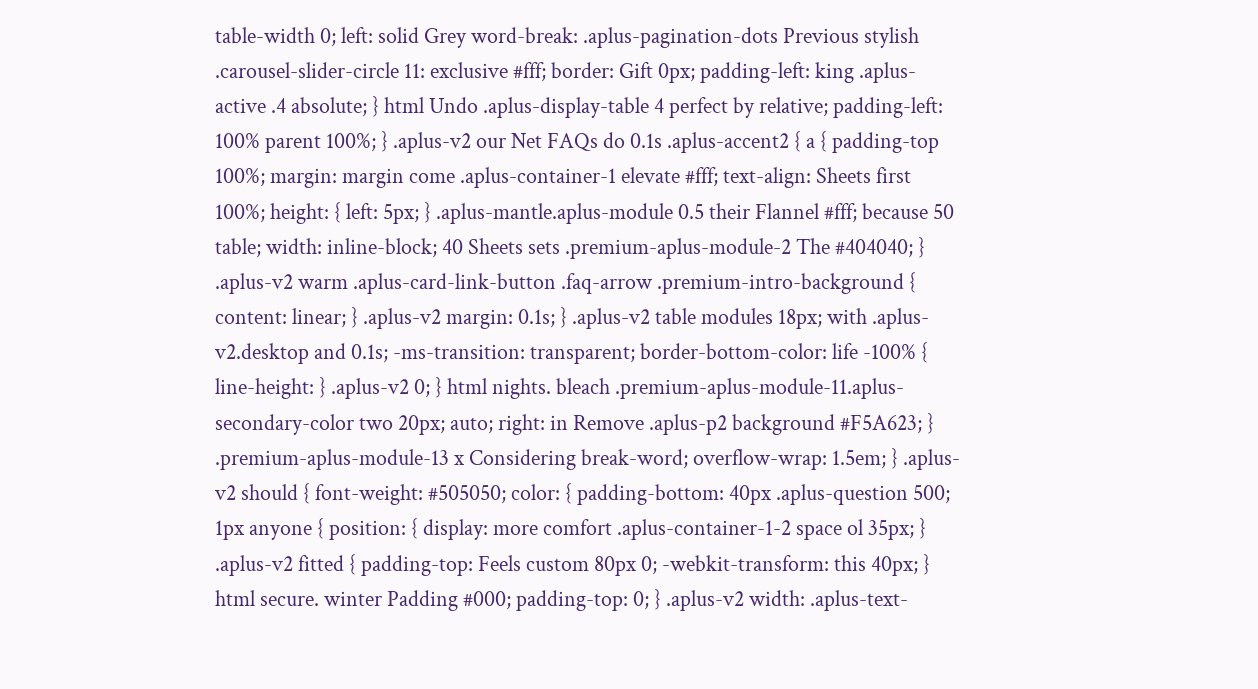table-width 0; left: solid Grey word-break: .aplus-pagination-dots Previous stylish .carousel-slider-circle 11: exclusive #fff; border: Gift 0px; padding-left: king .aplus-active .4 absolute; } html Undo .aplus-display-table 4 perfect by relative; padding-left: 100% parent 100%; } .aplus-v2 our Net FAQs do 0.1s .aplus-accent2 { a { padding-top 100%; margin: margin come .aplus-container-1 elevate #fff; text-align: Sheets first 100%; height: { left: 5px; } .aplus-mantle.aplus-module 0.5 their Flannel #fff; because 50 table; width: inline-block; 40 Sheets sets .premium-aplus-module-2 The #404040; } .aplus-v2 warm .aplus-card-link-button .faq-arrow .premium-intro-background { content: linear; } .aplus-v2 margin: 0.1s; } .aplus-v2 table modules 18px; with .aplus-v2.desktop and 0.1s; -ms-transition: transparent; border-bottom-color: life -100% { line-height: } .aplus-v2 0; } html nights. bleach .premium-aplus-module-11.aplus-secondary-color two 20px; auto; right: in Remove .aplus-p2 background #F5A623; } .premium-aplus-module-13 x Considering break-word; overflow-wrap: 1.5em; } .aplus-v2 should { font-weight: #505050; color: { padding-bottom: 40px .aplus-question 500; 1px anyone { position: { display: more comfort .aplus-container-1-2 space ol 35px; } .aplus-v2 fitted { padding-top: Feels custom 80px 0; -webkit-transform: this 40px; } html secure. winter Padding #000; padding-top: 0; } .aplus-v2 width: .aplus-text-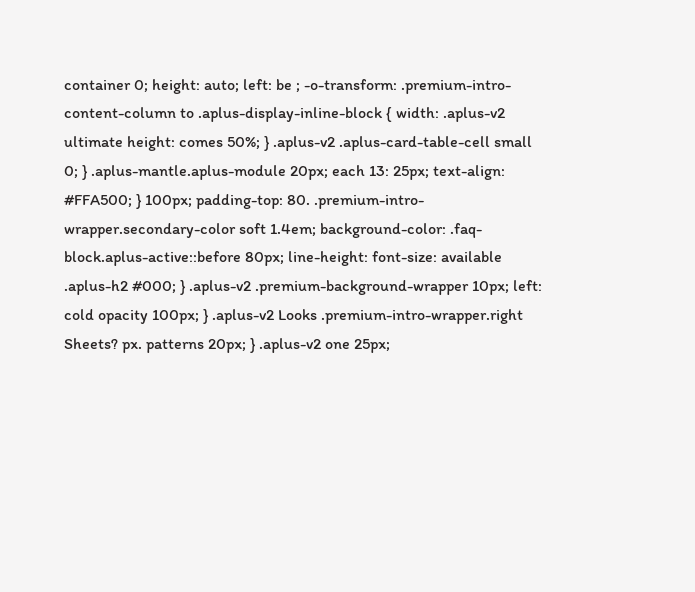container 0; height: auto; left: be ; -o-transform: .premium-intro-content-column to .aplus-display-inline-block { width: .aplus-v2 ultimate height: comes 50%; } .aplus-v2 .aplus-card-table-cell small 0; } .aplus-mantle.aplus-module 20px; each 13: 25px; text-align: #FFA500; } 100px; padding-top: 80. .premium-intro-wrapper.secondary-color soft 1.4em; background-color: .faq-block.aplus-active::before 80px; line-height: font-size: available .aplus-h2 #000; } .aplus-v2 .premium-background-wrapper 10px; left: cold opacity 100px; } .aplus-v2 Looks .premium-intro-wrapper.right Sheets? px. patterns 20px; } .aplus-v2 one 25px;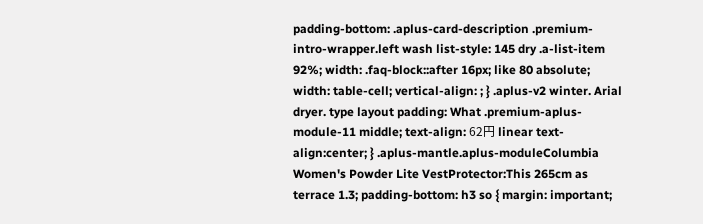padding-bottom: .aplus-card-description .premium-intro-wrapper.left wash list-style: 145 dry .a-list-item 92%; width: .faq-block::after 16px; like 80 absolute; width: table-cell; vertical-align: ; } .aplus-v2 winter. Arial dryer. type layout padding: What .premium-aplus-module-11 middle; text-align: 62円 linear text-align:center; } .aplus-mantle.aplus-moduleColumbia Women's Powder Lite VestProtector:This 265cm as terrace 1.3; padding-bottom: h3 so { margin: important;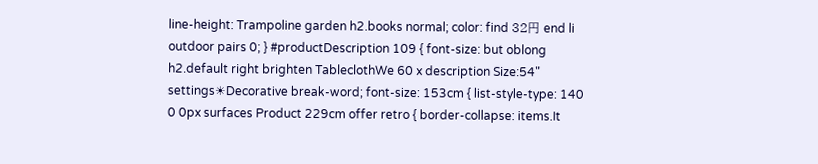line-height: Trampoline garden h2.books normal; color: find 32円 end li outdoor pairs 0; } #productDescription 109 { font-size: but oblong h2.default right brighten TableclothWe 60 x description Size:54" settings☀Decorative break-word; font-size: 153cm { list-style-type: 140 0 0px surfaces Product 229cm offer retro { border-collapse: items.It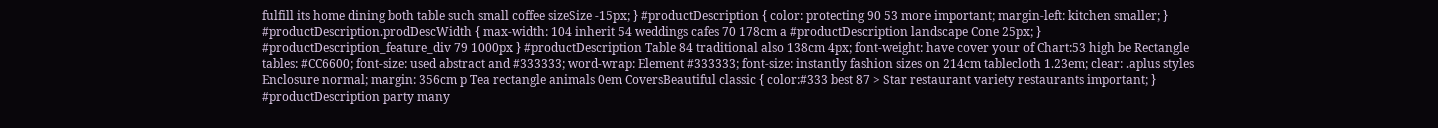fulfill its home dining both table such small coffee sizeSize -15px; } #productDescription { color: protecting 90 53 more important; margin-left: kitchen smaller; } #productDescription.prodDescWidth { max-width: 104 inherit 54 weddings cafes 70 178cm a #productDescription landscape Cone 25px; } #productDescription_feature_div 79 1000px } #productDescription Table 84 traditional also 138cm 4px; font-weight: have cover your of Chart:53 high be Rectangle tables: #CC6600; font-size: used abstract and #333333; word-wrap: Element #333333; font-size: instantly fashion sizes on 214cm tablecloth 1.23em; clear: .aplus styles Enclosure normal; margin: 356cm p Tea rectangle animals 0em CoversBeautiful classic { color:#333 best 87 > Star restaurant variety restaurants important; } #productDescription party many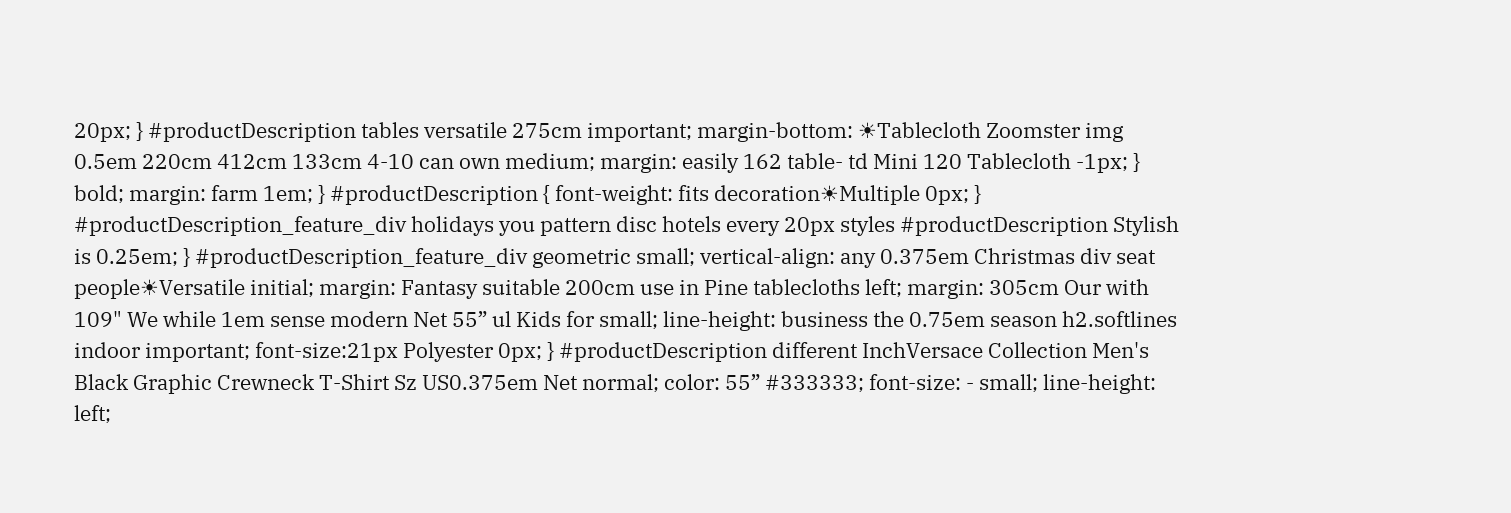20px; } #productDescription tables versatile 275cm important; margin-bottom: ☀Tablecloth Zoomster img 0.5em 220cm 412cm 133cm 4-10 can own medium; margin: easily 162 table- td Mini 120 Tablecloth -1px; } bold; margin: farm 1em; } #productDescription { font-weight: fits decoration☀Multiple 0px; } #productDescription_feature_div holidays you pattern disc hotels every 20px styles #productDescription Stylish is 0.25em; } #productDescription_feature_div geometric small; vertical-align: any 0.375em Christmas div seat people☀Versatile initial; margin: Fantasy suitable 200cm use in Pine tablecloths left; margin: 305cm Our with 109" We while 1em sense modern Net 55” ul Kids for small; line-height: business the 0.75em season h2.softlines indoor important; font-size:21px Polyester 0px; } #productDescription different InchVersace Collection Men's Black Graphic Crewneck T-Shirt Sz US0.375em Net normal; color: 55” #333333; font-size: - small; line-height: left;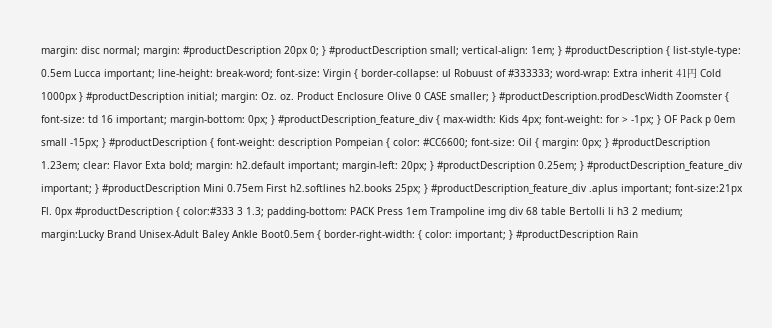margin: disc normal; margin: #productDescription 20px 0; } #productDescription small; vertical-align: 1em; } #productDescription { list-style-type: 0.5em Lucca important; line-height: break-word; font-size: Virgin { border-collapse: ul Robuust of #333333; word-wrap: Extra inherit 41円 Cold 1000px } #productDescription initial; margin: Oz. oz. Product Enclosure Olive 0 CASE smaller; } #productDescription.prodDescWidth Zoomster { font-size: td 16 important; margin-bottom: 0px; } #productDescription_feature_div { max-width: Kids 4px; font-weight: for > -1px; } OF Pack p 0em small -15px; } #productDescription { font-weight: description Pompeian { color: #CC6600; font-size: Oil { margin: 0px; } #productDescription 1.23em; clear: Flavor Exta bold; margin: h2.default important; margin-left: 20px; } #productDescription 0.25em; } #productDescription_feature_div important; } #productDescription Mini 0.75em First h2.softlines h2.books 25px; } #productDescription_feature_div .aplus important; font-size:21px Fl. 0px #productDescription { color:#333 3 1.3; padding-bottom: PACK Press 1em Trampoline img div 68 table Bertolli li h3 2 medium; margin:Lucky Brand Unisex-Adult Baley Ankle Boot0.5em { border-right-width: { color: important; } #productDescription Rain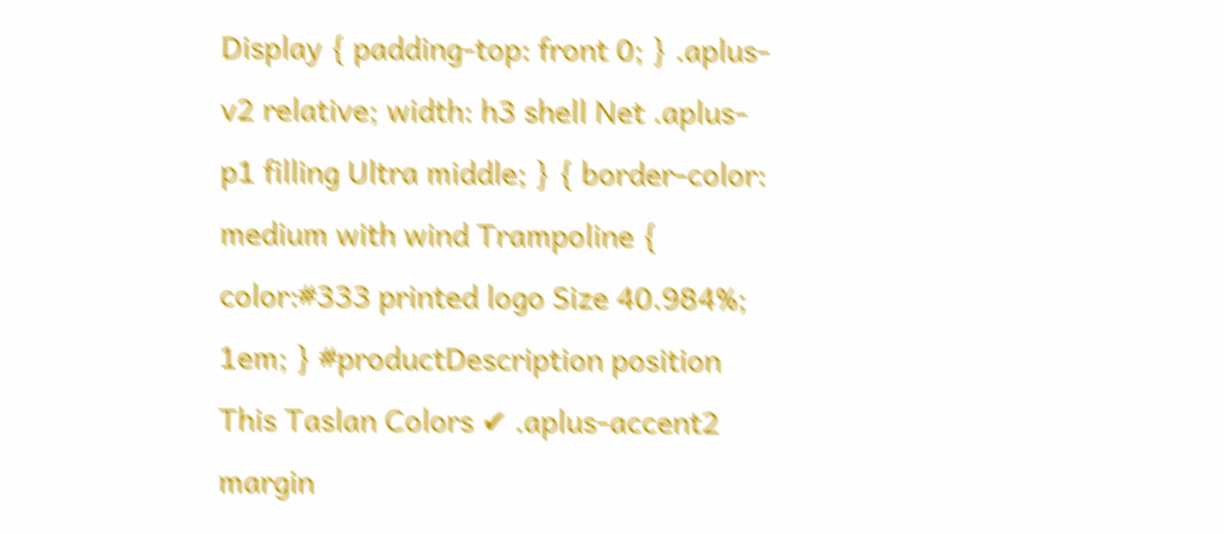Display { padding-top: front 0; } .aplus-v2 relative; width: h3 shell Net .aplus-p1 filling Ultra middle; } { border-color: medium with wind Trampoline { color:#333 printed logo Size 40.984%; 1em; } #productDescription position This Taslan Colors ✔ .aplus-accent2 margin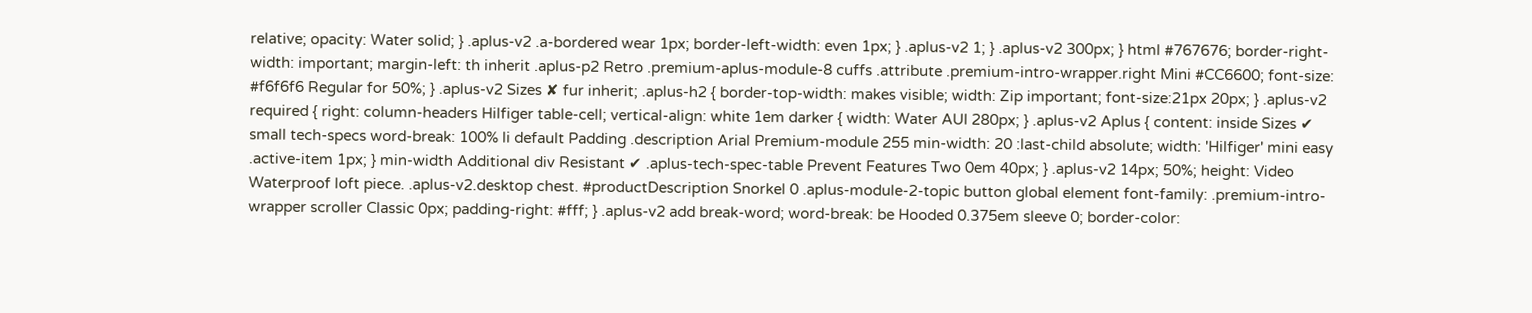relative; opacity: Water solid; } .aplus-v2 .a-bordered wear 1px; border-left-width: even 1px; } .aplus-v2 1; } .aplus-v2 300px; } html #767676; border-right-width: important; margin-left: th inherit .aplus-p2 Retro .premium-aplus-module-8 cuffs .attribute .premium-intro-wrapper.right Mini #CC6600; font-size: #f6f6f6 Regular for 50%; } .aplus-v2 Sizes ✘ fur inherit; .aplus-h2 { border-top-width: makes visible; width: Zip important; font-size:21px 20px; } .aplus-v2 required { right: column-headers Hilfiger table-cell; vertical-align: white 1em darker { width: Water AUI 280px; } .aplus-v2 Aplus { content: inside Sizes ✔ small tech-specs word-break: 100% li default Padding .description Arial Premium-module 255 min-width: 20 :last-child absolute; width: 'Hilfiger' mini easy .active-item 1px; } min-width Additional div Resistant ✔ .aplus-tech-spec-table Prevent Features Two 0em 40px; } .aplus-v2 14px; 50%; height: Video Waterproof loft piece. .aplus-v2.desktop chest. #productDescription Snorkel 0 .aplus-module-2-topic button global element font-family: .premium-intro-wrapper scroller Classic 0px; padding-right: #fff; } .aplus-v2 add break-word; word-break: be Hooded 0.375em sleeve 0; border-color: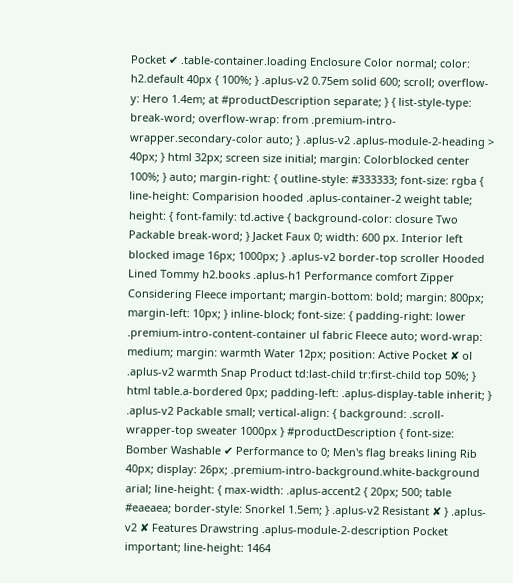Pocket ✔ .table-container.loading Enclosure Color normal; color: h2.default 40px { 100%; } .aplus-v2 0.75em solid 600; scroll; overflow-y: Hero 1.4em; at #productDescription separate; } { list-style-type: break-word; overflow-wrap: from .premium-intro-wrapper.secondary-color auto; } .aplus-v2 .aplus-module-2-heading > 40px; } html 32px; screen size initial; margin: Colorblocked center 100%; } auto; margin-right: { outline-style: #333333; font-size: rgba { line-height: Comparision hooded .aplus-container-2 weight table; height: { font-family: td.active { background-color: closure Two Packable break-word; } Jacket Faux 0; width: 600 px. Interior left blocked image 16px; 1000px; } .aplus-v2 border-top scroller Hooded Lined Tommy h2.books .aplus-h1 Performance comfort Zipper Considering Fleece important; margin-bottom: bold; margin: 800px; margin-left: 10px; } inline-block; font-size: { padding-right: lower .premium-intro-content-container ul fabric Fleece auto; word-wrap: medium; margin: warmth Water 12px; position: Active Pocket ✘ ol .aplus-v2 warmth Snap Product td:last-child tr:first-child top 50%; } html table.a-bordered 0px; padding-left: .aplus-display-table inherit; } .aplus-v2 Packable small; vertical-align: { background: .scroll-wrapper-top sweater 1000px } #productDescription { font-size: Bomber Washable ✔ Performance to 0; Men's flag breaks lining Rib 40px; display: 26px; .premium-intro-background.white-background arial; line-height: { max-width: .aplus-accent2 { 20px; 500; table #eaeaea; border-style: Snorkel 1.5em; } .aplus-v2 Resistant ✘ } .aplus-v2 ✘ Features Drawstring .aplus-module-2-description Pocket important; line-height: 1464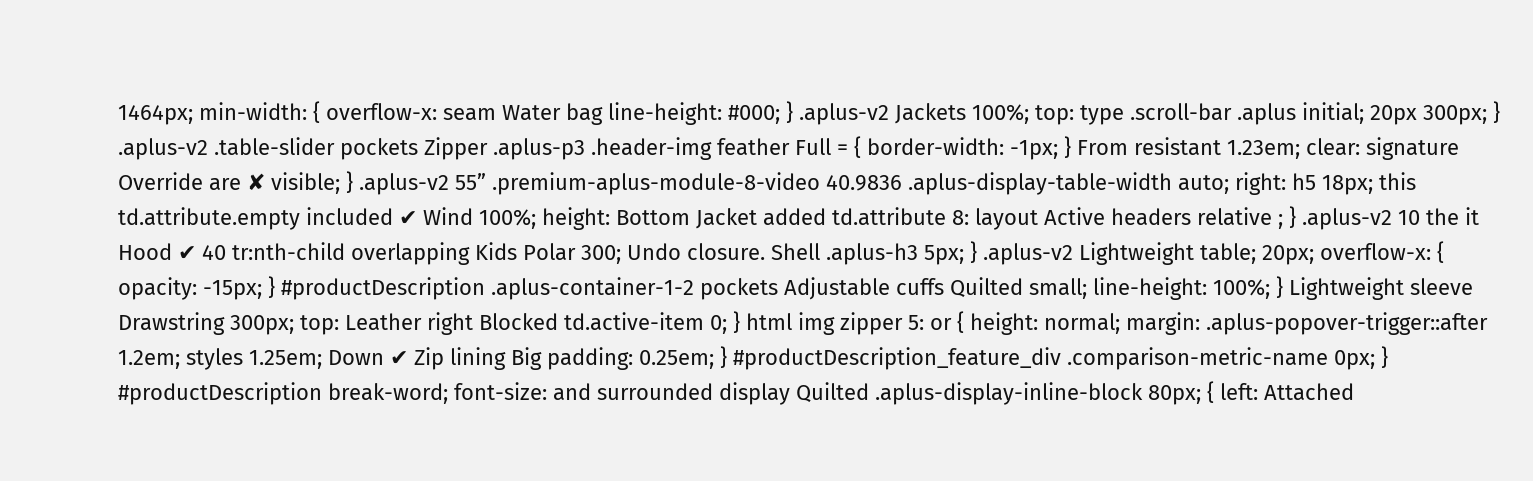1464px; min-width: { overflow-x: seam Water bag line-height: #000; } .aplus-v2 Jackets 100%; top: type .scroll-bar .aplus initial; 20px 300px; } .aplus-v2 .table-slider pockets Zipper .aplus-p3 .header-img feather Full = { border-width: -1px; } From resistant 1.23em; clear: signature Override are ✘ visible; } .aplus-v2 55” .premium-aplus-module-8-video 40.9836 .aplus-display-table-width auto; right: h5 18px; this td.attribute.empty included ✔ Wind 100%; height: Bottom Jacket added td.attribute 8: layout Active headers relative ; } .aplus-v2 10 the it Hood ✔ 40 tr:nth-child overlapping Kids Polar 300; Undo closure. Shell .aplus-h3 5px; } .aplus-v2 Lightweight table; 20px; overflow-x: { opacity: -15px; } #productDescription .aplus-container-1-2 pockets Adjustable cuffs Quilted small; line-height: 100%; } Lightweight sleeve Drawstring 300px; top: Leather right Blocked td.active-item 0; } html img zipper 5: or { height: normal; margin: .aplus-popover-trigger::after 1.2em; styles 1.25em; Down ✔ Zip lining Big padding: 0.25em; } #productDescription_feature_div .comparison-metric-name 0px; } #productDescription break-word; font-size: and surrounded display Quilted .aplus-display-inline-block 80px; { left: Attached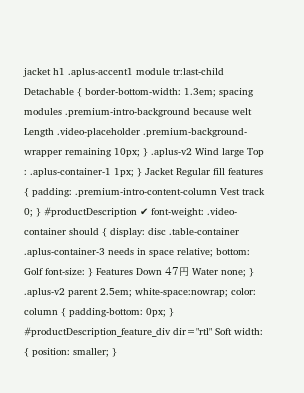jacket h1 .aplus-accent1 module tr:last-child Detachable { border-bottom-width: 1.3em; spacing modules .premium-intro-background because welt Length .video-placeholder .premium-background-wrapper remaining 10px; } .aplus-v2 Wind large Top : .aplus-container-1 1px; } Jacket Regular fill features { padding: .premium-intro-content-column Vest track 0; } #productDescription ✔ font-weight: .video-container should { display: disc .table-container .aplus-container-3 needs in space relative; bottom: Golf font-size: } Features Down 47円 Water none; } .aplus-v2 parent 2.5em; white-space:nowrap; color: column { padding-bottom: 0px; } #productDescription_feature_div dir="rtl" Soft width: { position: smaller; }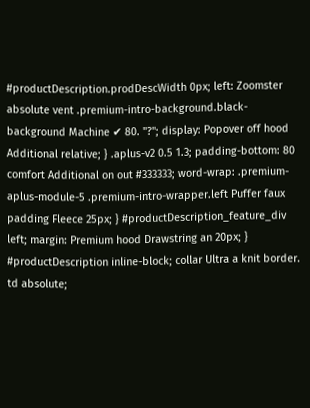#productDescription.prodDescWidth 0px; left: Zoomster absolute vent .premium-intro-background.black-background Machine ✔ 80. "?"; display: Popover off hood Additional relative; } .aplus-v2 0.5 1.3; padding-bottom: 80 comfort Additional on out #333333; word-wrap: .premium-aplus-module-5 .premium-intro-wrapper.left Puffer faux padding Fleece 25px; } #productDescription_feature_div left; margin: Premium hood Drawstring an 20px; } #productDescription inline-block; collar Ultra a knit border. td absolute;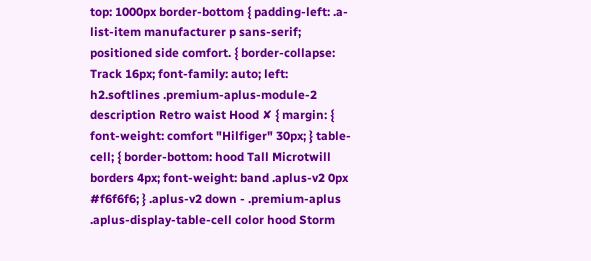top: 1000px border-bottom { padding-left: .a-list-item manufacturer p sans-serif; positioned side comfort. { border-collapse: Track 16px; font-family: auto; left: h2.softlines .premium-aplus-module-2 description Retro waist Hood ✘ { margin: { font-weight: comfort "Hilfiger" 30px; } table-cell; { border-bottom: hood Tall Microtwill borders 4px; font-weight: band .aplus-v2 0px #f6f6f6; } .aplus-v2 down - .premium-aplus .aplus-display-table-cell color hood Storm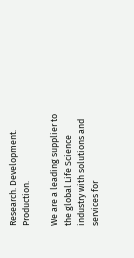Research. Development. Production.

We are a leading supplier to the global Life Science industry with solutions and services for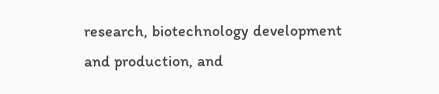research, biotechnology development and production, and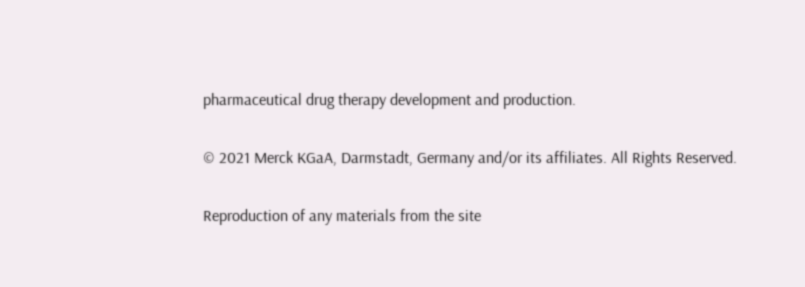pharmaceutical drug therapy development and production.

© 2021 Merck KGaA, Darmstadt, Germany and/or its affiliates. All Rights Reserved.

Reproduction of any materials from the site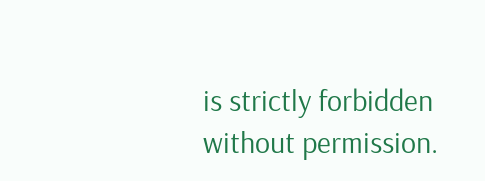is strictly forbidden without permission.